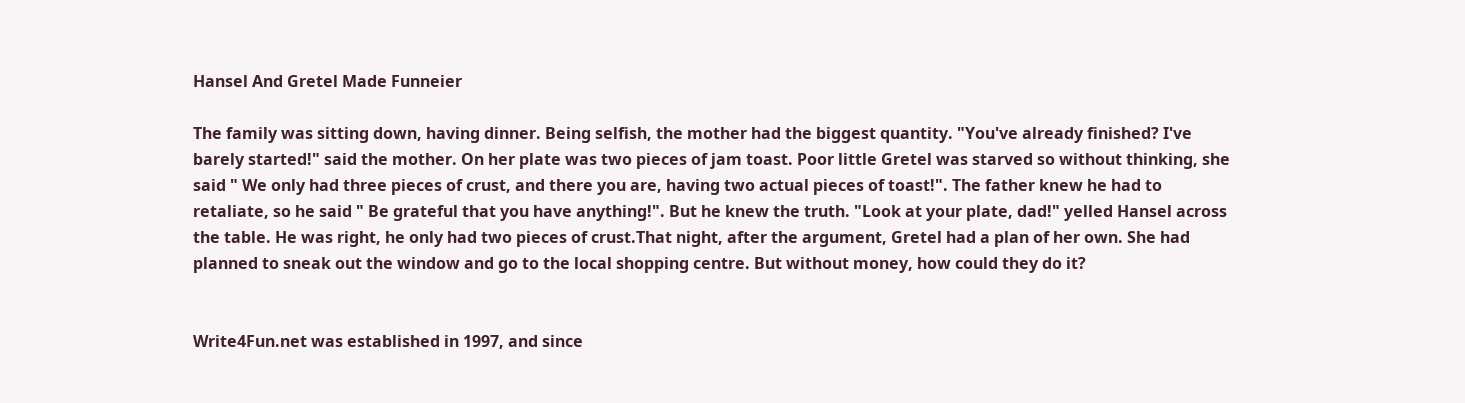Hansel And Gretel Made Funneier

The family was sitting down, having dinner. Being selfish, the mother had the biggest quantity. "You've already finished? I've barely started!" said the mother. On her plate was two pieces of jam toast. Poor little Gretel was starved so without thinking, she said " We only had three pieces of crust, and there you are, having two actual pieces of toast!". The father knew he had to retaliate, so he said " Be grateful that you have anything!". But he knew the truth. "Look at your plate, dad!" yelled Hansel across the table. He was right, he only had two pieces of crust.That night, after the argument, Gretel had a plan of her own. She had planned to sneak out the window and go to the local shopping centre. But without money, how could they do it?


Write4Fun.net was established in 1997, and since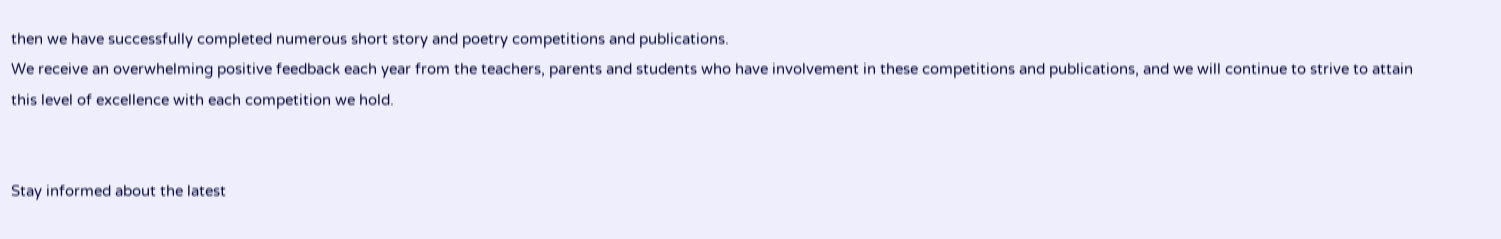then we have successfully completed numerous short story and poetry competitions and publications.
We receive an overwhelming positive feedback each year from the teachers, parents and students who have involvement in these competitions and publications, and we will continue to strive to attain this level of excellence with each competition we hold.


Stay informed about the latest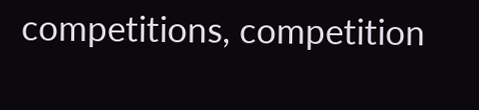competitions, competition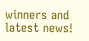winners and latest news!